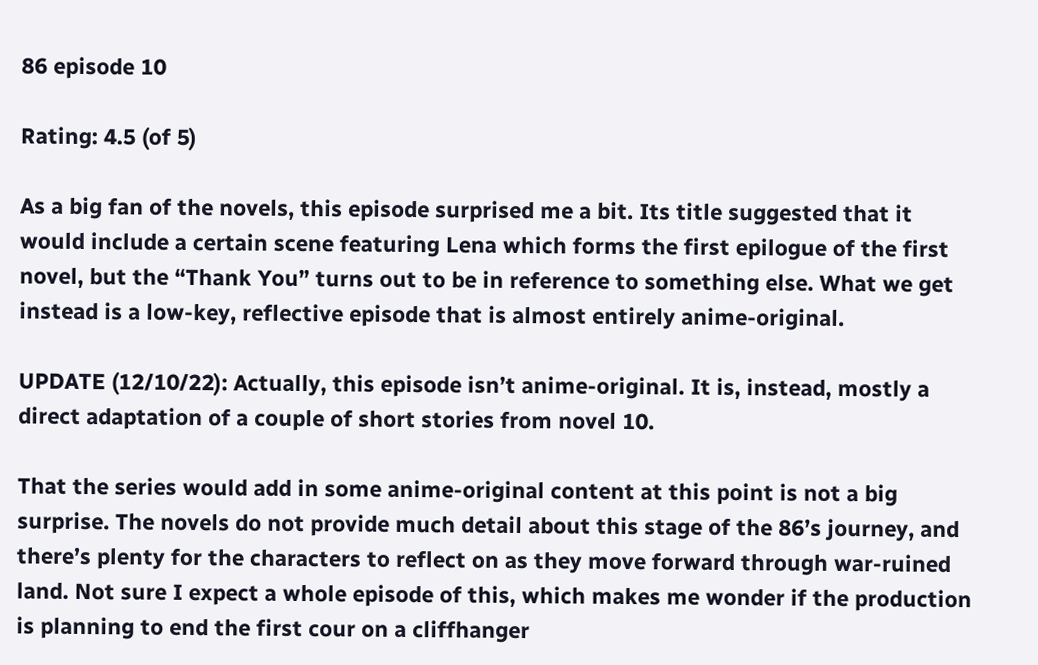86 episode 10

Rating: 4.5 (of 5)

As a big fan of the novels, this episode surprised me a bit. Its title suggested that it would include a certain scene featuring Lena which forms the first epilogue of the first novel, but the “Thank You” turns out to be in reference to something else. What we get instead is a low-key, reflective episode that is almost entirely anime-original.

UPDATE (12/10/22): Actually, this episode isn’t anime-original. It is, instead, mostly a direct adaptation of a couple of short stories from novel 10.

That the series would add in some anime-original content at this point is not a big surprise. The novels do not provide much detail about this stage of the 86’s journey, and there’s plenty for the characters to reflect on as they move forward through war-ruined land. Not sure I expect a whole episode of this, which makes me wonder if the production is planning to end the first cour on a cliffhanger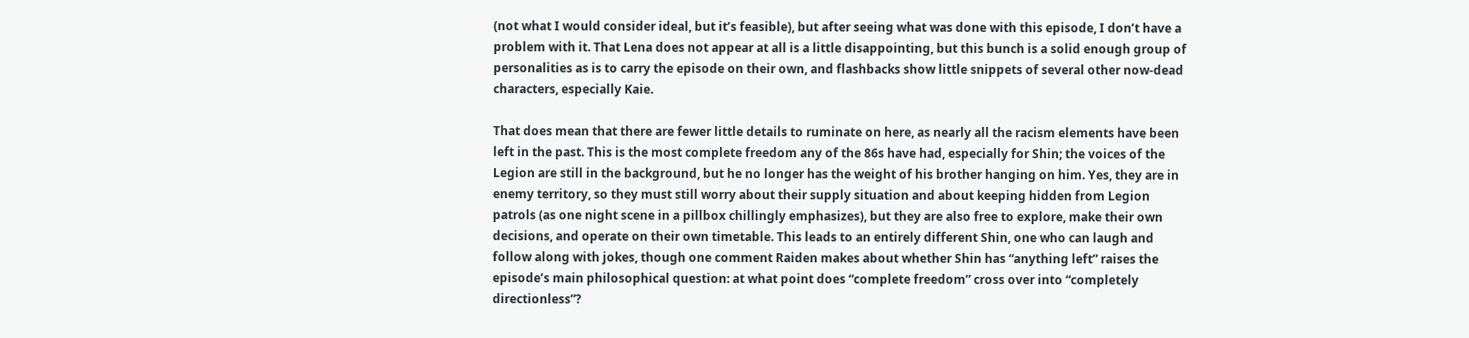(not what I would consider ideal, but it’s feasible), but after seeing what was done with this episode, I don’t have a problem with it. That Lena does not appear at all is a little disappointing, but this bunch is a solid enough group of personalities as is to carry the episode on their own, and flashbacks show little snippets of several other now-dead characters, especially Kaie.

That does mean that there are fewer little details to ruminate on here, as nearly all the racism elements have been left in the past. This is the most complete freedom any of the 86s have had, especially for Shin; the voices of the Legion are still in the background, but he no longer has the weight of his brother hanging on him. Yes, they are in enemy territory, so they must still worry about their supply situation and about keeping hidden from Legion patrols (as one night scene in a pillbox chillingly emphasizes), but they are also free to explore, make their own decisions, and operate on their own timetable. This leads to an entirely different Shin, one who can laugh and follow along with jokes, though one comment Raiden makes about whether Shin has “anything left” raises the episode’s main philosophical question: at what point does “complete freedom” cross over into “completely directionless”?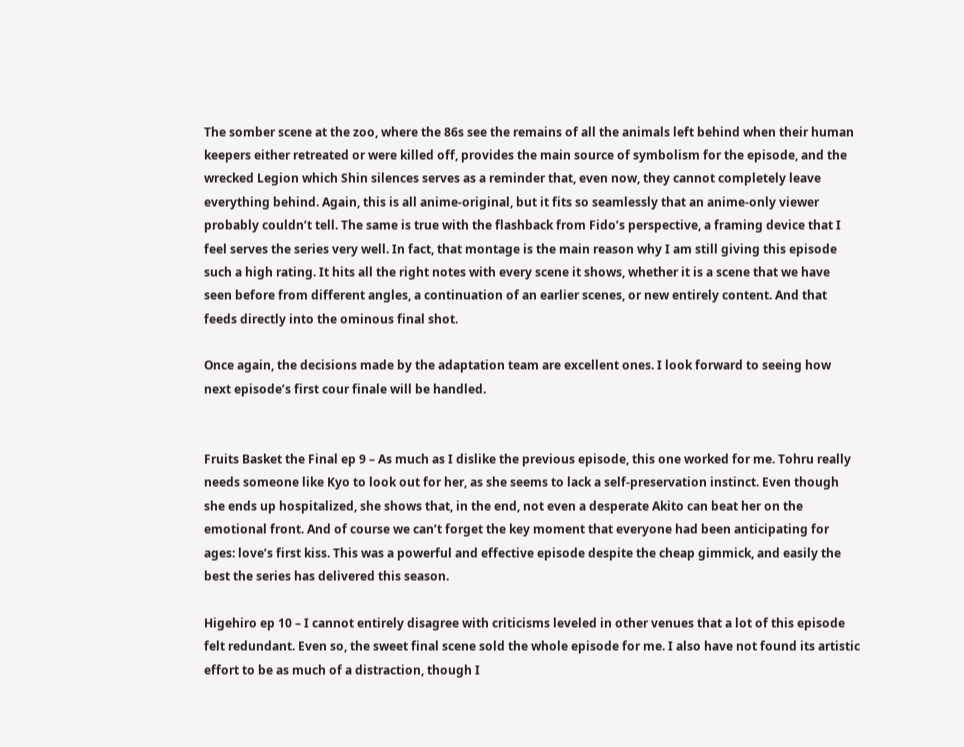The somber scene at the zoo, where the 86s see the remains of all the animals left behind when their human keepers either retreated or were killed off, provides the main source of symbolism for the episode, and the wrecked Legion which Shin silences serves as a reminder that, even now, they cannot completely leave everything behind. Again, this is all anime-original, but it fits so seamlessly that an anime-only viewer probably couldn’t tell. The same is true with the flashback from Fido’s perspective, a framing device that I feel serves the series very well. In fact, that montage is the main reason why I am still giving this episode such a high rating. It hits all the right notes with every scene it shows, whether it is a scene that we have seen before from different angles, a continuation of an earlier scenes, or new entirely content. And that feeds directly into the ominous final shot.

Once again, the decisions made by the adaptation team are excellent ones. I look forward to seeing how next episode’s first cour finale will be handled.


Fruits Basket the Final ep 9 – As much as I dislike the previous episode, this one worked for me. Tohru really needs someone like Kyo to look out for her, as she seems to lack a self-preservation instinct. Even though she ends up hospitalized, she shows that, in the end, not even a desperate Akito can beat her on the emotional front. And of course we can’t forget the key moment that everyone had been anticipating for ages: love’s first kiss. This was a powerful and effective episode despite the cheap gimmick, and easily the best the series has delivered this season.

Higehiro ep 10 – I cannot entirely disagree with criticisms leveled in other venues that a lot of this episode felt redundant. Even so, the sweet final scene sold the whole episode for me. I also have not found its artistic effort to be as much of a distraction, though I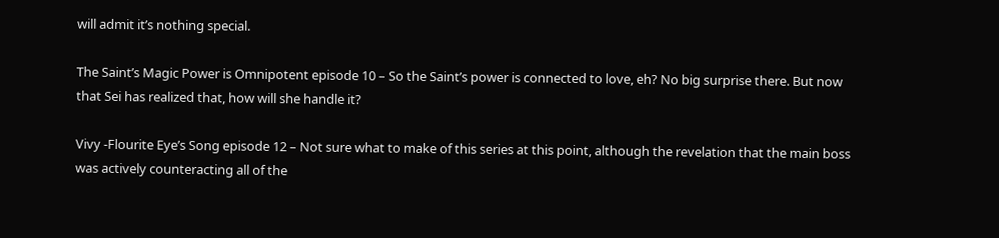will admit it’s nothing special.

The Saint’s Magic Power is Omnipotent episode 10 – So the Saint’s power is connected to love, eh? No big surprise there. But now that Sei has realized that, how will she handle it?

Vivy -Flourite Eye’s Song episode 12 – Not sure what to make of this series at this point, although the revelation that the main boss was actively counteracting all of the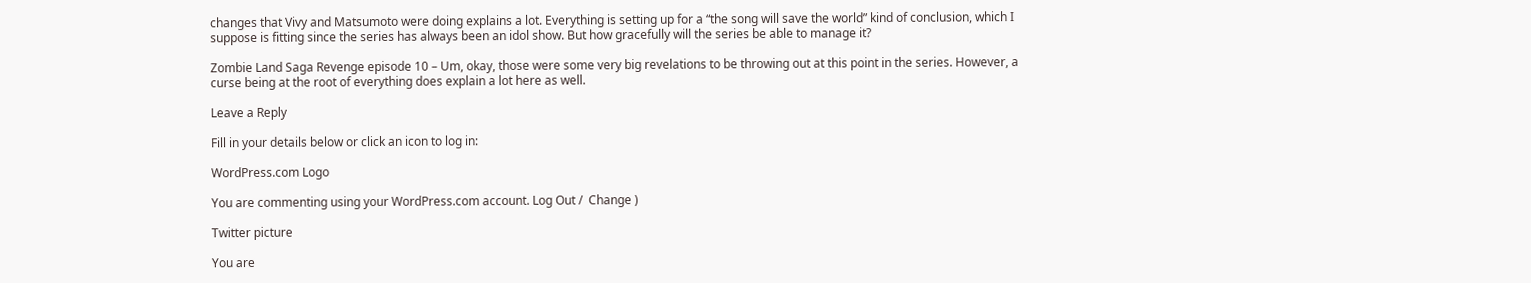changes that Vivy and Matsumoto were doing explains a lot. Everything is setting up for a “the song will save the world” kind of conclusion, which I suppose is fitting since the series has always been an idol show. But how gracefully will the series be able to manage it?

Zombie Land Saga Revenge episode 10 – Um, okay, those were some very big revelations to be throwing out at this point in the series. However, a curse being at the root of everything does explain a lot here as well.

Leave a Reply

Fill in your details below or click an icon to log in:

WordPress.com Logo

You are commenting using your WordPress.com account. Log Out /  Change )

Twitter picture

You are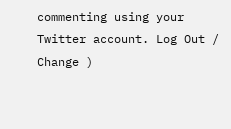commenting using your Twitter account. Log Out /  Change )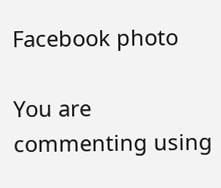Facebook photo

You are commenting using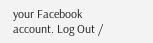your Facebook account. Log Out /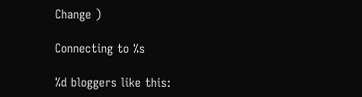Change )

Connecting to %s

%d bloggers like this: